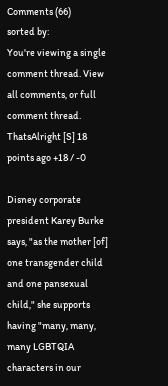Comments (66)
sorted by:
You're viewing a single comment thread. View all comments, or full comment thread.
ThatsAlright [S] 18 points ago +18 / -0

Disney corporate president Karey Burke says, "as the mother [of] one transgender child and one pansexual child," she supports having "many, many, many LGBTQIA characters in our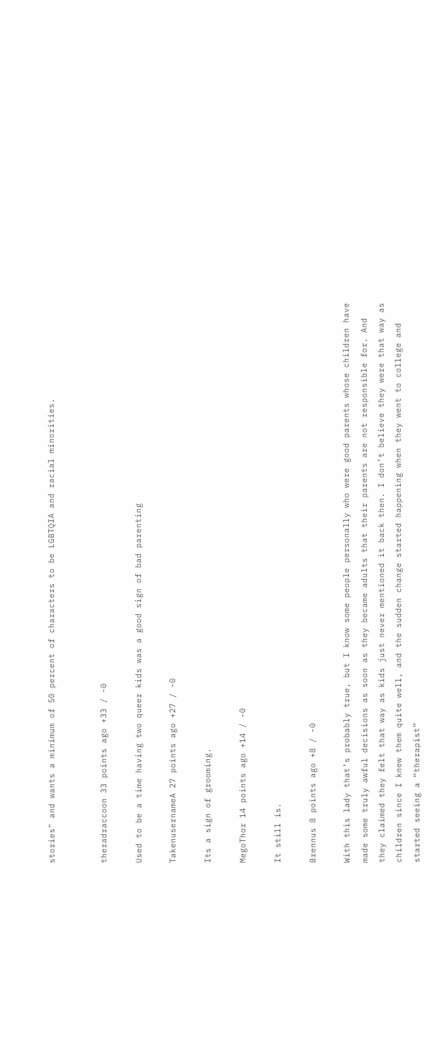stories" and wants a minimum of 50 percent of characters to be LGBTQIA and racial minorities.


theradraccoon 33 points ago +33 / -0

Used to be a time having two queer kids was a good sign of bad parenting

TakenusernameA 27 points ago +27 / -0

Its a sign of grooming.

MegoThor 14 points ago +14 / -0

It still is.

Brennus 8 points ago +8 / -0

With this lady that’s probably true, but I know some people personally who were good parents whose children have made some truly awful decisions as soon as they became adults that their parents are not responsible for. And they claimed they felt that way as kids just never mentioned it back then. I don’t believe they were that way as children since I knew them quite well, and the sudden change started happening when they went to college and started seeing a “therapist”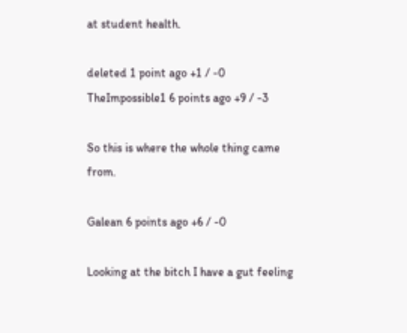at student health.

deleted 1 point ago +1 / -0
TheImpossible1 6 points ago +9 / -3

So this is where the whole thing came from.

Galean 6 points ago +6 / -0

Looking at the bitch I have a gut feeling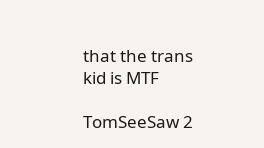that the trans kid is MTF

TomSeeSaw 2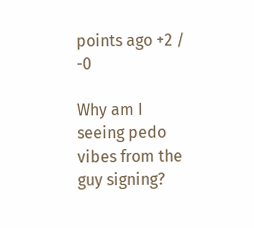points ago +2 / -0

Why am I seeing pedo vibes from the guy signing?